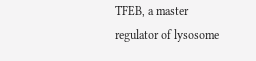TFEB, a master regulator of lysosome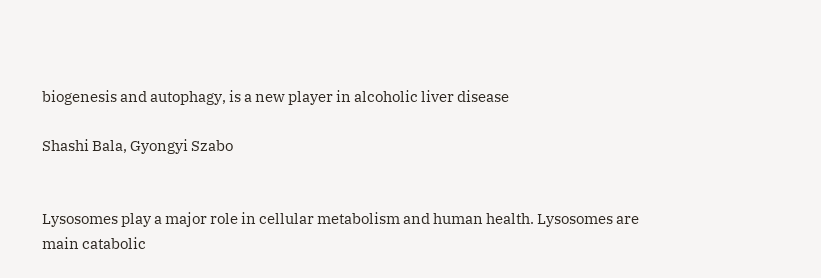biogenesis and autophagy, is a new player in alcoholic liver disease

Shashi Bala, Gyongyi Szabo


Lysosomes play a major role in cellular metabolism and human health. Lysosomes are main catabolic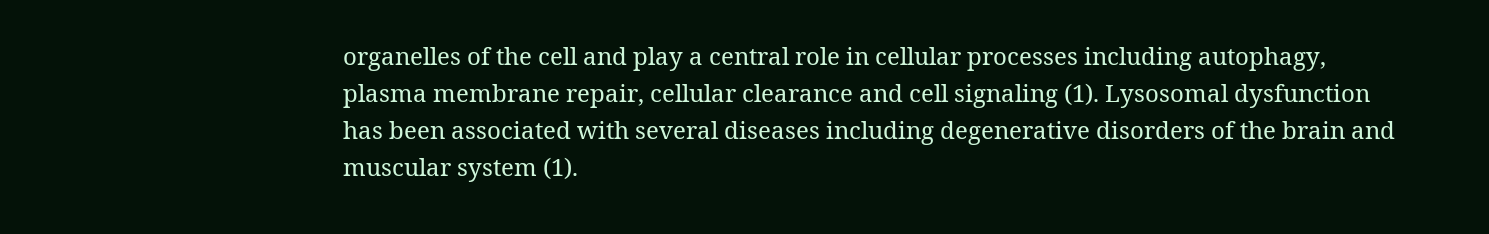organelles of the cell and play a central role in cellular processes including autophagy, plasma membrane repair, cellular clearance and cell signaling (1). Lysosomal dysfunction has been associated with several diseases including degenerative disorders of the brain and muscular system (1).